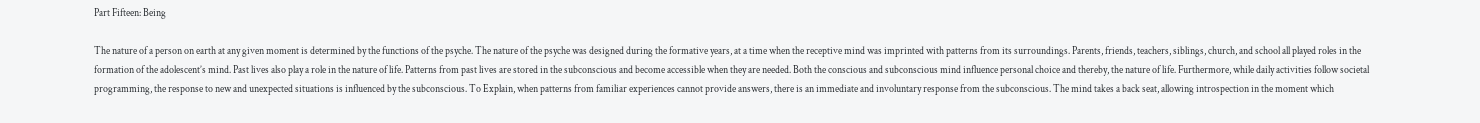Part Fifteen: Being

The nature of a person on earth at any given moment is determined by the functions of the psyche. The nature of the psyche was designed during the formative years, at a time when the receptive mind was imprinted with patterns from its surroundings. Parents, friends, teachers, siblings, church, and school all played roles in the formation of the adolescent’s mind. Past lives also play a role in the nature of life. Patterns from past lives are stored in the subconscious and become accessible when they are needed. Both the conscious and subconscious mind influence personal choice and thereby, the nature of life. Furthermore, while daily activities follow societal programming, the response to new and unexpected situations is influenced by the subconscious. To Explain, when patterns from familiar experiences cannot provide answers, there is an immediate and involuntary response from the subconscious. The mind takes a back seat, allowing introspection in the moment which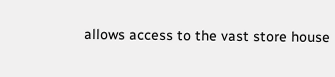allows access to the vast store house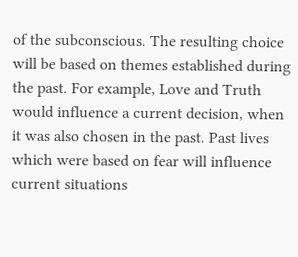of the subconscious. The resulting choice will be based on themes established during the past. For example, Love and Truth would influence a current decision, when it was also chosen in the past. Past lives which were based on fear will influence current situations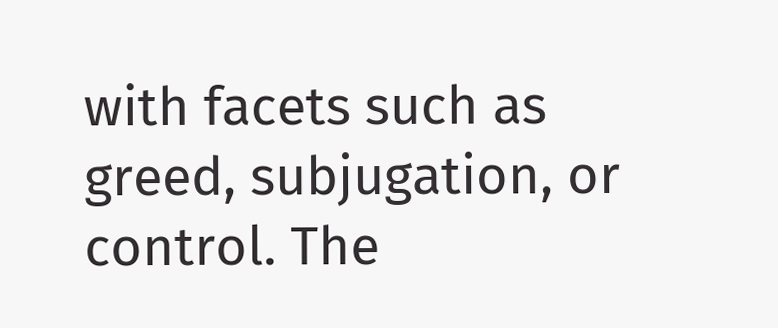with facets such as greed, subjugation, or control. The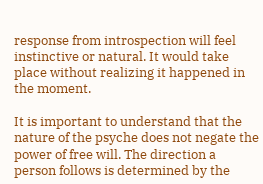response from introspection will feel instinctive or natural. It would take place without realizing it happened in the moment.

It is important to understand that the nature of the psyche does not negate the power of free will. The direction a person follows is determined by the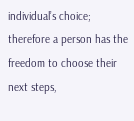individual’s choice; therefore a person has the freedom to choose their next steps,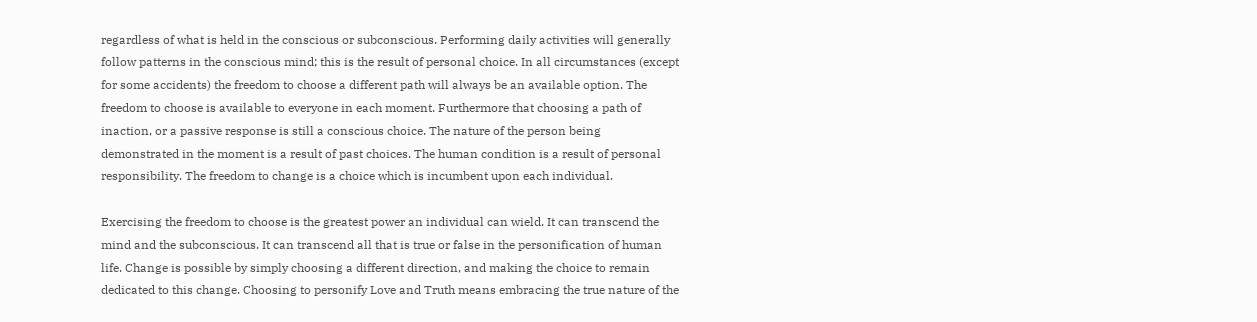regardless of what is held in the conscious or subconscious. Performing daily activities will generally follow patterns in the conscious mind; this is the result of personal choice. In all circumstances (except for some accidents) the freedom to choose a different path will always be an available option. The freedom to choose is available to everyone in each moment. Furthermore that choosing a path of inaction, or a passive response is still a conscious choice. The nature of the person being demonstrated in the moment is a result of past choices. The human condition is a result of personal responsibility. The freedom to change is a choice which is incumbent upon each individual.

Exercising the freedom to choose is the greatest power an individual can wield. It can transcend the mind and the subconscious. It can transcend all that is true or false in the personification of human life. Change is possible by simply choosing a different direction, and making the choice to remain dedicated to this change. Choosing to personify Love and Truth means embracing the true nature of the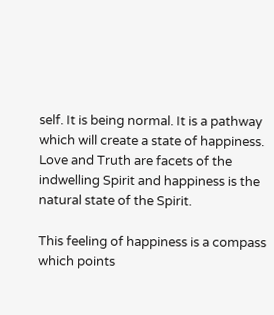self. It is being normal. It is a pathway which will create a state of happiness. Love and Truth are facets of the indwelling Spirit and happiness is the natural state of the Spirit.

This feeling of happiness is a compass which points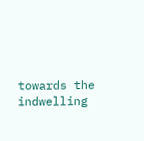towards the indwelling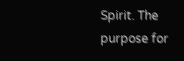Spirit. The purpose for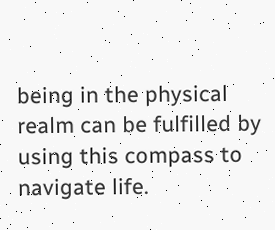being in the physical realm can be fulfilled by using this compass to navigate life.